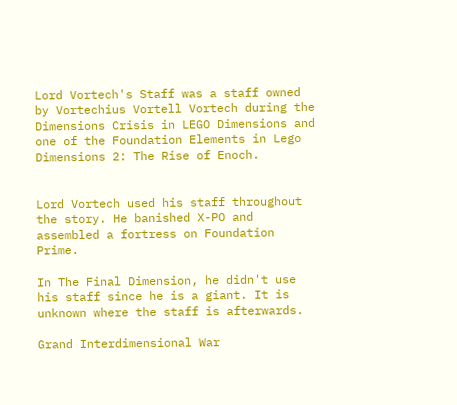Lord Vortech's Staff was a staff owned by Vortechius Vortell Vortech during the Dimensions Crisis in LEGO Dimensions and one of the Foundation Elements in Lego Dimensions 2: The Rise of Enoch.


Lord Vortech used his staff throughout the story. He banished X-PO and assembled a fortress on Foundation Prime.

In The Final Dimension, he didn't use his staff since he is a giant. It is unknown where the staff is afterwards.

Grand Interdimensional War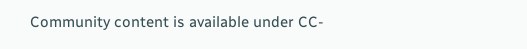Community content is available under CC-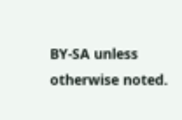BY-SA unless otherwise noted.